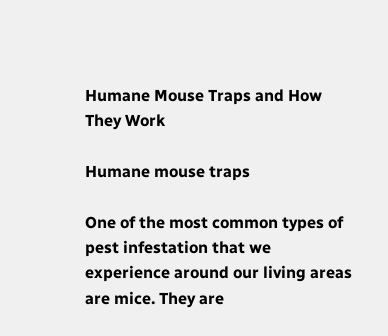Humane Mouse Traps and How They Work

Humane mouse traps

One of the most common types of pest infestation that we experience around our living areas are mice. They are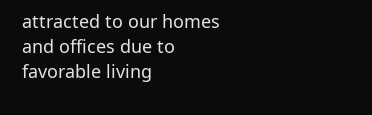attracted to our homes and offices due to favorable living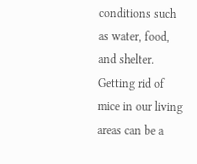conditions such as water, food, and shelter. Getting rid of mice in our living areas can be a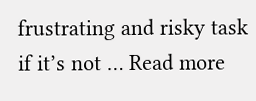frustrating and risky task if it’s not … Read more